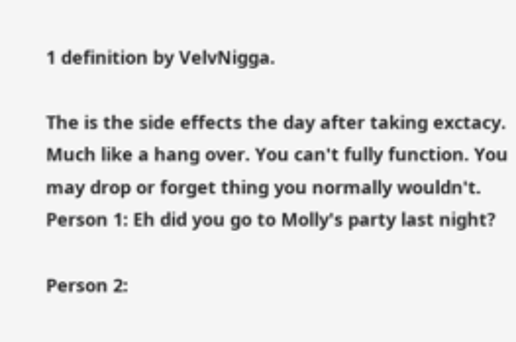1 definition by VelvNigga.

The is the side effects the day after taking exctacy. Much like a hang over. You can't fully function. You may drop or forget thing you normally wouldn't.
Person 1: Eh did you go to Molly's party last night?

Person 2: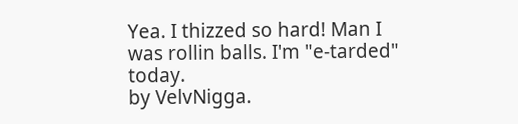Yea. I thizzed so hard! Man I was rollin balls. I'm "e-tarded" today.
by VelvNigga.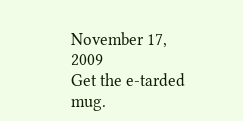November 17, 2009
Get the e-tarded mug.